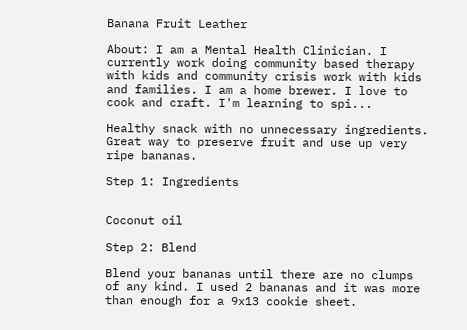Banana Fruit Leather

About: I am a Mental Health Clinician. I currently work doing community based therapy with kids and community crisis work with kids and families. I am a home brewer. I love to cook and craft. I'm learning to spi...

Healthy snack with no unnecessary ingredients. Great way to preserve fruit and use up very ripe bananas.

Step 1: Ingredients


Coconut oil

Step 2: Blend

Blend your bananas until there are no clumps of any kind. I used 2 bananas and it was more than enough for a 9x13 cookie sheet.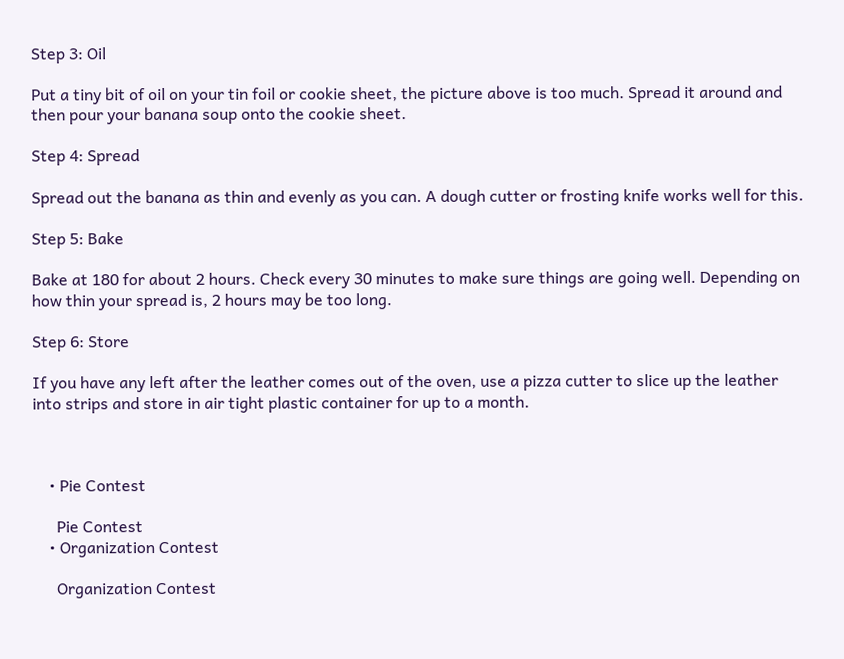Step 3: Oil

Put a tiny bit of oil on your tin foil or cookie sheet, the picture above is too much. Spread it around and then pour your banana soup onto the cookie sheet.

Step 4: Spread

Spread out the banana as thin and evenly as you can. A dough cutter or frosting knife works well for this.

Step 5: Bake

Bake at 180 for about 2 hours. Check every 30 minutes to make sure things are going well. Depending on how thin your spread is, 2 hours may be too long.

Step 6: Store

If you have any left after the leather comes out of the oven, use a pizza cutter to slice up the leather into strips and store in air tight plastic container for up to a month.



    • Pie Contest

      Pie Contest
    • Organization Contest

      Organization Contest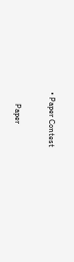• Paper Contest

      Paper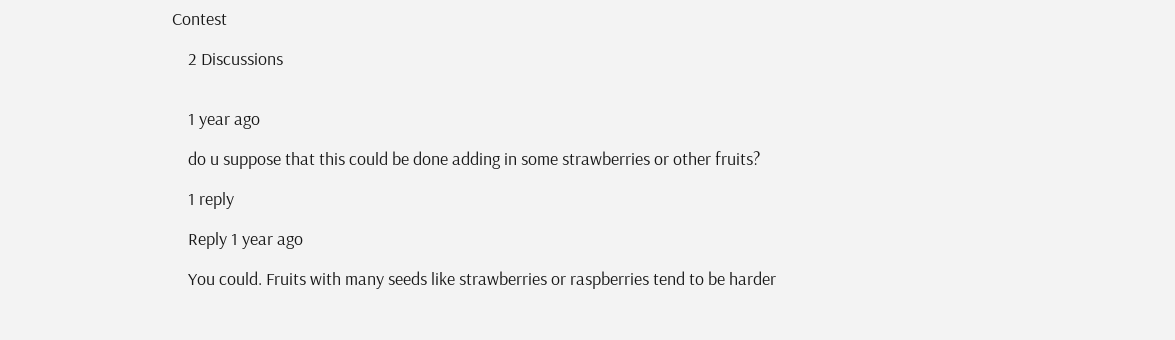Contest

    2 Discussions


    1 year ago

    do u suppose that this could be done adding in some strawberries or other fruits?

    1 reply

    Reply 1 year ago

    You could. Fruits with many seeds like strawberries or raspberries tend to be harder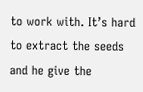to work with. It’s hard to extract the seeds and he give the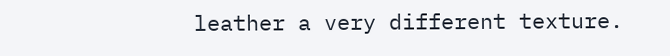leather a very different texture.